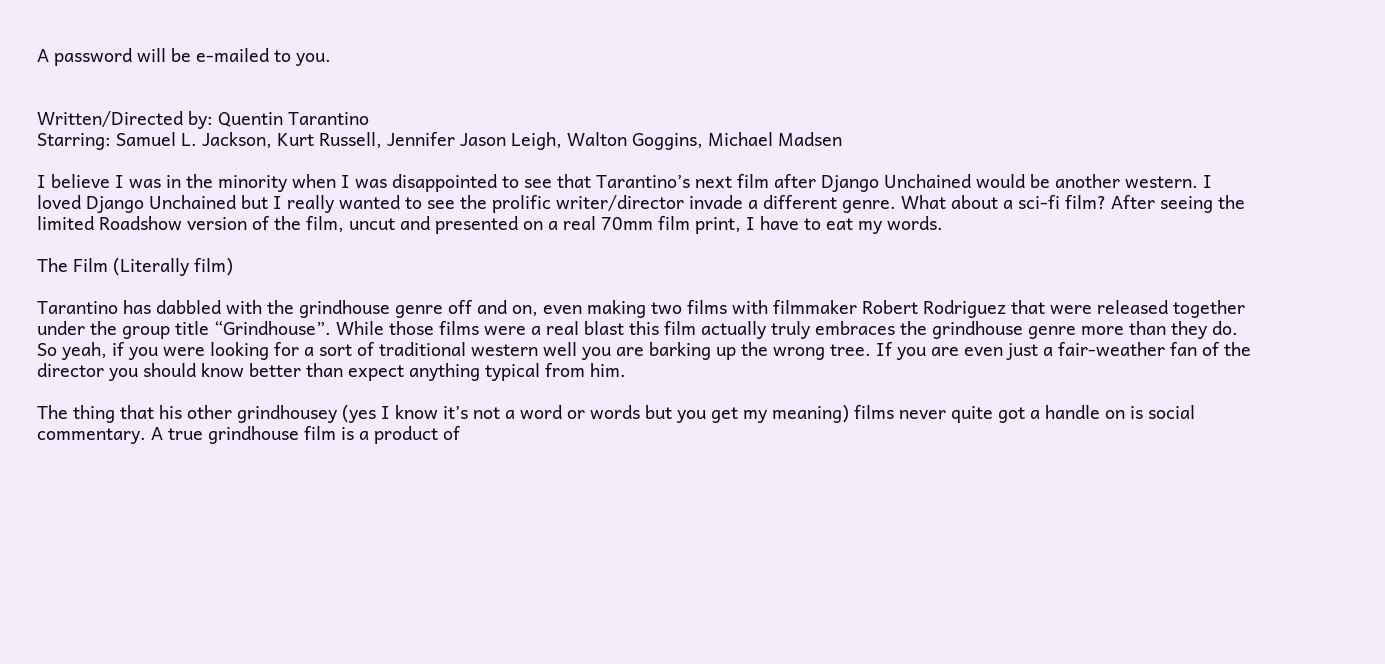A password will be e-mailed to you.


Written/Directed by: Quentin Tarantino
Starring: Samuel L. Jackson, Kurt Russell, Jennifer Jason Leigh, Walton Goggins, Michael Madsen

I believe I was in the minority when I was disappointed to see that Tarantino’s next film after Django Unchained would be another western. I loved Django Unchained but I really wanted to see the prolific writer/director invade a different genre. What about a sci-fi film? After seeing the limited Roadshow version of the film, uncut and presented on a real 70mm film print, I have to eat my words.

The Film (Literally film)

Tarantino has dabbled with the grindhouse genre off and on, even making two films with filmmaker Robert Rodriguez that were released together under the group title “Grindhouse”. While those films were a real blast this film actually truly embraces the grindhouse genre more than they do. So yeah, if you were looking for a sort of traditional western well you are barking up the wrong tree. If you are even just a fair-weather fan of the director you should know better than expect anything typical from him.

The thing that his other grindhousey (yes I know it’s not a word or words but you get my meaning) films never quite got a handle on is social commentary. A true grindhouse film is a product of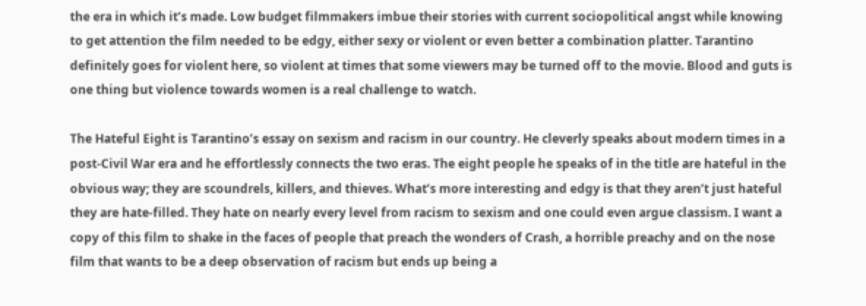the era in which it’s made. Low budget filmmakers imbue their stories with current sociopolitical angst while knowing to get attention the film needed to be edgy, either sexy or violent or even better a combination platter. Tarantino definitely goes for violent here, so violent at times that some viewers may be turned off to the movie. Blood and guts is one thing but violence towards women is a real challenge to watch.

The Hateful Eight is Tarantino’s essay on sexism and racism in our country. He cleverly speaks about modern times in a post-Civil War era and he effortlessly connects the two eras. The eight people he speaks of in the title are hateful in the obvious way; they are scoundrels, killers, and thieves. What’s more interesting and edgy is that they aren’t just hateful they are hate-filled. They hate on nearly every level from racism to sexism and one could even argue classism. I want a copy of this film to shake in the faces of people that preach the wonders of Crash, a horrible preachy and on the nose film that wants to be a deep observation of racism but ends up being a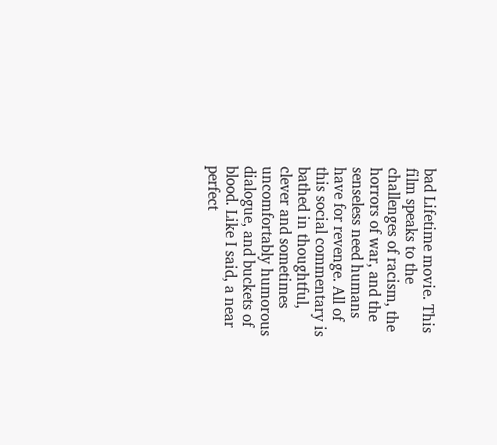bad Lifetime movie. This film speaks to the challenges of racism, the horrors of war, and the senseless need humans have for revenge. All of this social commentary is bathed in thoughtful, clever and sometimes uncomfortably humorous dialogue, and buckets of blood. Like I said, a near perfect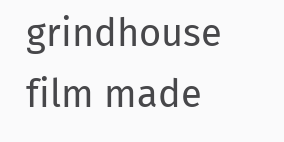grindhouse film made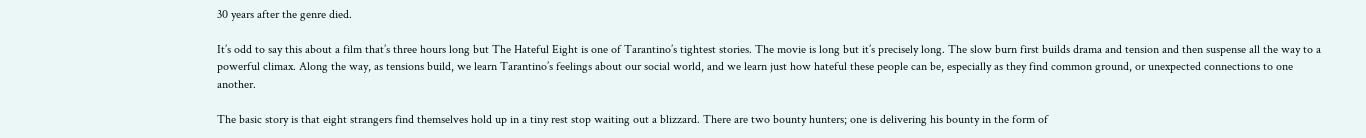30 years after the genre died.

It’s odd to say this about a film that’s three hours long but The Hateful Eight is one of Tarantino’s tightest stories. The movie is long but it’s precisely long. The slow burn first builds drama and tension and then suspense all the way to a powerful climax. Along the way, as tensions build, we learn Tarantino’s feelings about our social world, and we learn just how hateful these people can be, especially as they find common ground, or unexpected connections to one another.

The basic story is that eight strangers find themselves hold up in a tiny rest stop waiting out a blizzard. There are two bounty hunters; one is delivering his bounty in the form of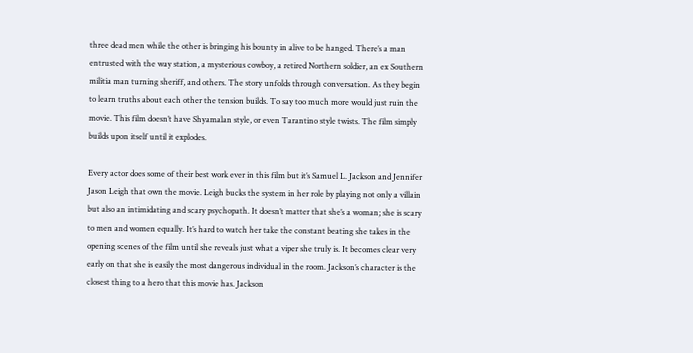three dead men while the other is bringing his bounty in alive to be hanged. There’s a man entrusted with the way station, a mysterious cowboy, a retired Northern soldier, an ex Southern militia man turning sheriff, and others. The story unfolds through conversation. As they begin to learn truths about each other the tension builds. To say too much more would just ruin the movie. This film doesn’t have Shyamalan style, or even Tarantino style twists. The film simply builds upon itself until it explodes.

Every actor does some of their best work ever in this film but it’s Samuel L. Jackson and Jennifer Jason Leigh that own the movie. Leigh bucks the system in her role by playing not only a villain but also an intimidating and scary psychopath. It doesn’t matter that she’s a woman; she is scary to men and women equally. It’s hard to watch her take the constant beating she takes in the opening scenes of the film until she reveals just what a viper she truly is. It becomes clear very early on that she is easily the most dangerous individual in the room. Jackson’s character is the closest thing to a hero that this movie has. Jackson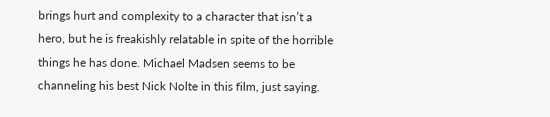brings hurt and complexity to a character that isn’t a hero, but he is freakishly relatable in spite of the horrible things he has done. Michael Madsen seems to be channeling his best Nick Nolte in this film, just saying.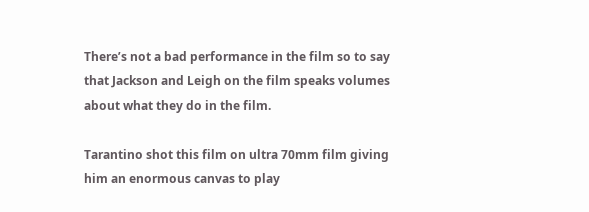There’s not a bad performance in the film so to say that Jackson and Leigh on the film speaks volumes about what they do in the film.

Tarantino shot this film on ultra 70mm film giving him an enormous canvas to play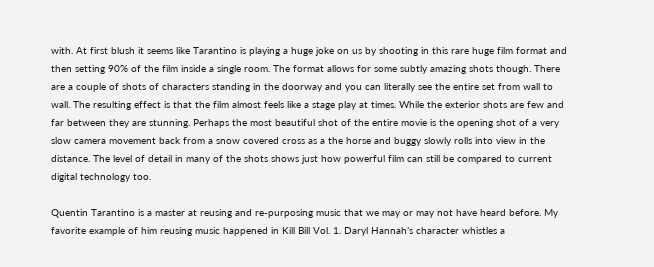with. At first blush it seems like Tarantino is playing a huge joke on us by shooting in this rare huge film format and then setting 90% of the film inside a single room. The format allows for some subtly amazing shots though. There are a couple of shots of characters standing in the doorway and you can literally see the entire set from wall to wall. The resulting effect is that the film almost feels like a stage play at times. While the exterior shots are few and far between they are stunning. Perhaps the most beautiful shot of the entire movie is the opening shot of a very slow camera movement back from a snow covered cross as a the horse and buggy slowly rolls into view in the distance. The level of detail in many of the shots shows just how powerful film can still be compared to current digital technology too.

Quentin Tarantino is a master at reusing and re-purposing music that we may or may not have heard before. My favorite example of him reusing music happened in Kill Bill Vol. 1. Daryl Hannah’s character whistles a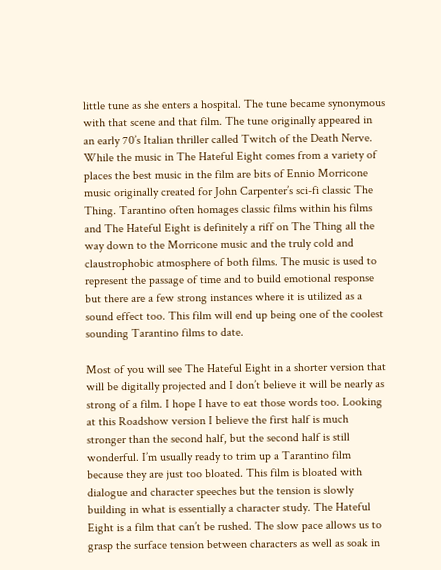little tune as she enters a hospital. The tune became synonymous with that scene and that film. The tune originally appeared in an early 70’s Italian thriller called Twitch of the Death Nerve. While the music in The Hateful Eight comes from a variety of places the best music in the film are bits of Ennio Morricone music originally created for John Carpenter’s sci-fi classic The Thing. Tarantino often homages classic films within his films and The Hateful Eight is definitely a riff on The Thing all the way down to the Morricone music and the truly cold and claustrophobic atmosphere of both films. The music is used to represent the passage of time and to build emotional response but there are a few strong instances where it is utilized as a sound effect too. This film will end up being one of the coolest sounding Tarantino films to date.

Most of you will see The Hateful Eight in a shorter version that will be digitally projected and I don’t believe it will be nearly as strong of a film. I hope I have to eat those words too. Looking at this Roadshow version I believe the first half is much stronger than the second half, but the second half is still wonderful. I’m usually ready to trim up a Tarantino film because they are just too bloated. This film is bloated with dialogue and character speeches but the tension is slowly building in what is essentially a character study. The Hateful Eight is a film that can’t be rushed. The slow pace allows us to grasp the surface tension between characters as well as soak in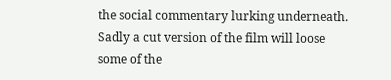the social commentary lurking underneath. Sadly a cut version of the film will loose some of the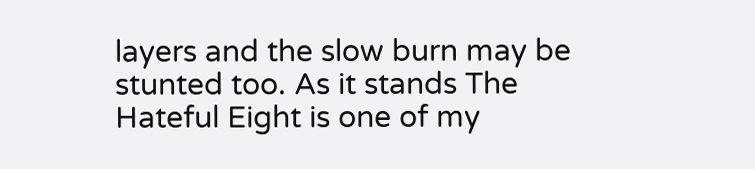layers and the slow burn may be stunted too. As it stands The Hateful Eight is one of my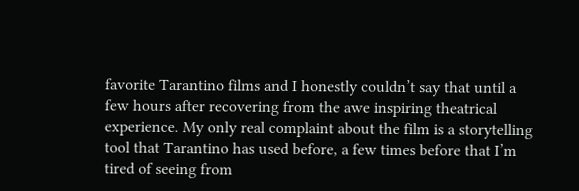favorite Tarantino films and I honestly couldn’t say that until a few hours after recovering from the awe inspiring theatrical experience. My only real complaint about the film is a storytelling tool that Tarantino has used before, a few times before that I’m tired of seeing from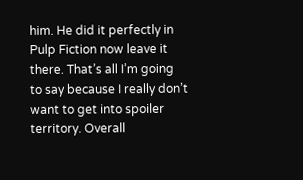him. He did it perfectly in Pulp Fiction now leave it there. That’s all I’m going to say because I really don’t want to get into spoiler territory. Overall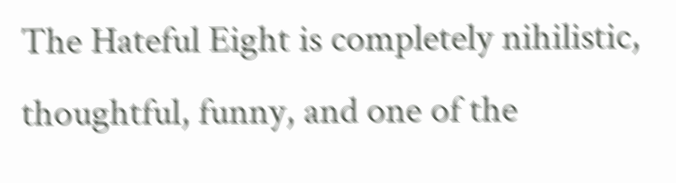The Hateful Eight is completely nihilistic, thoughtful, funny, and one of the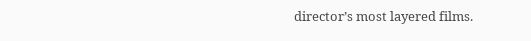director’s most layered films.